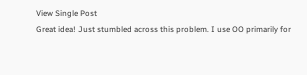View Single Post
Great idea! Just stumbled across this problem. I use OO primarily for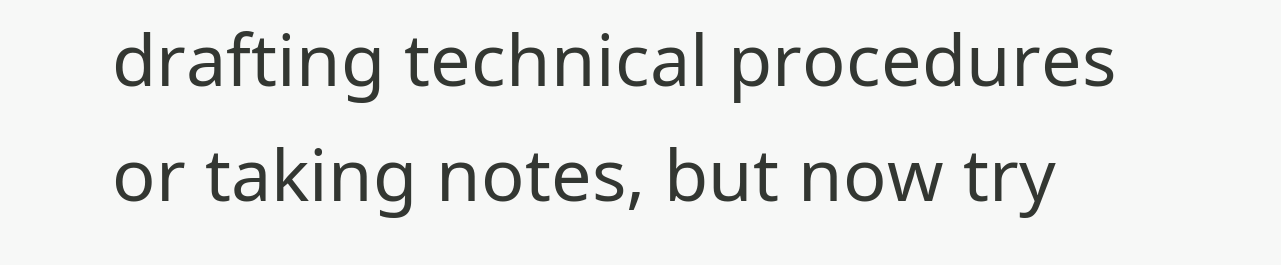drafting technical procedures or taking notes, but now try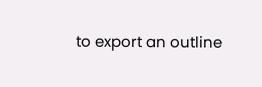to export an outline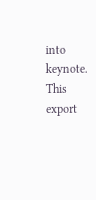into keynote. This export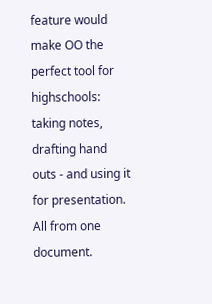feature would make OO the perfect tool for highschools: taking notes, drafting hand outs - and using it for presentation. All from one document.